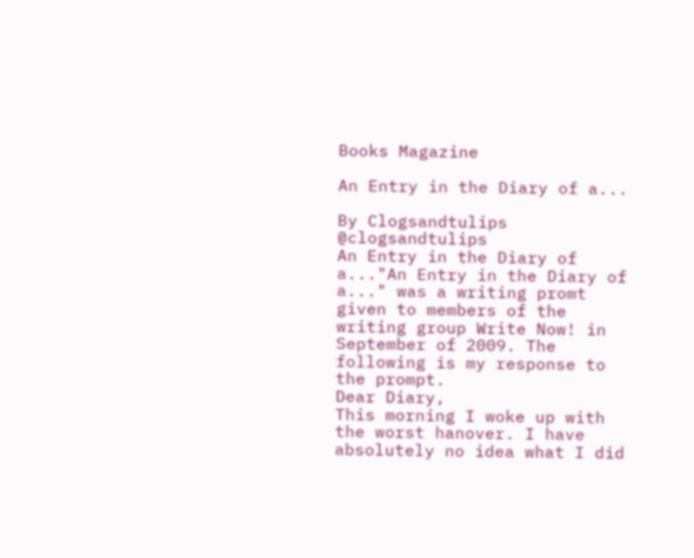Books Magazine

An Entry in the Diary of a...

By Clogsandtulips @clogsandtulips
An Entry in the Diary of a..."An Entry in the Diary of a..." was a writing promt given to members of the writing group Write Now! in September of 2009. The following is my response to the prompt.
Dear Diary,
This morning I woke up with the worst hanover. I have absolutely no idea what I did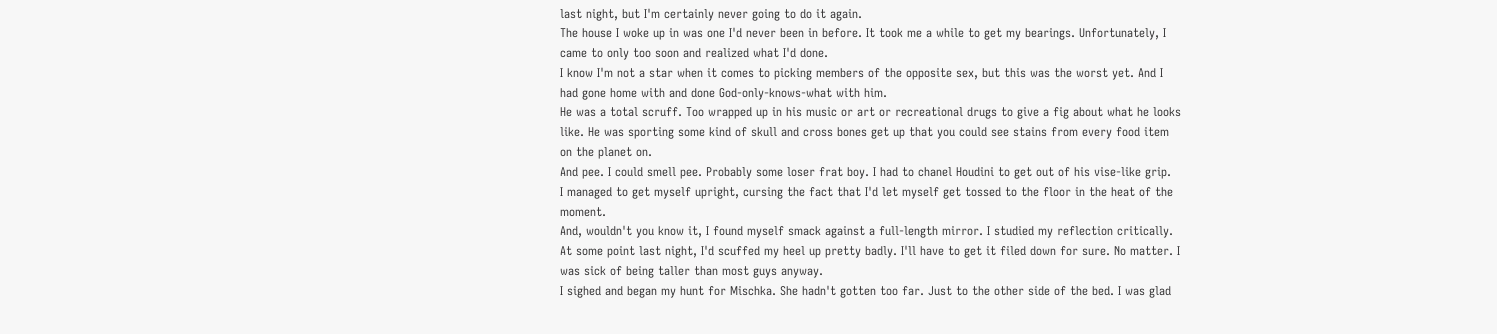last night, but I'm certainly never going to do it again.
The house I woke up in was one I'd never been in before. It took me a while to get my bearings. Unfortunately, I came to only too soon and realized what I'd done.
I know I'm not a star when it comes to picking members of the opposite sex, but this was the worst yet. And I had gone home with and done God-only-knows-what with him.
He was a total scruff. Too wrapped up in his music or art or recreational drugs to give a fig about what he looks like. He was sporting some kind of skull and cross bones get up that you could see stains from every food item on the planet on.
And pee. I could smell pee. Probably some loser frat boy. I had to chanel Houdini to get out of his vise-like grip.
I managed to get myself upright, cursing the fact that I'd let myself get tossed to the floor in the heat of the moment.
And, wouldn't you know it, I found myself smack against a full-length mirror. I studied my reflection critically. At some point last night, I'd scuffed my heel up pretty badly. I'll have to get it filed down for sure. No matter. I was sick of being taller than most guys anyway.
I sighed and began my hunt for Mischka. She hadn't gotten too far. Just to the other side of the bed. I was glad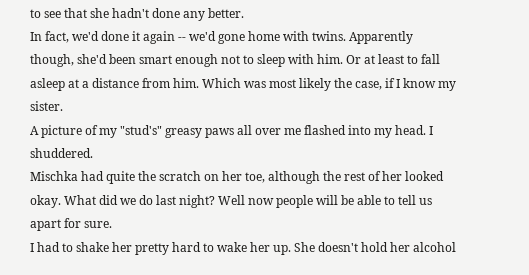to see that she hadn't done any better.
In fact, we'd done it again -- we'd gone home with twins. Apparently though, she'd been smart enough not to sleep with him. Or at least to fall asleep at a distance from him. Which was most likely the case, if I know my sister.
A picture of my "stud's" greasy paws all over me flashed into my head. I shuddered.
Mischka had quite the scratch on her toe, although the rest of her looked okay. What did we do last night? Well now people will be able to tell us apart for sure.
I had to shake her pretty hard to wake her up. She doesn't hold her alcohol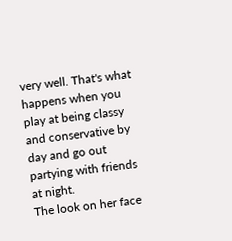very well. That's what happens when you play at being classy and conservative by day and go out partying with friends at night.
The look on her face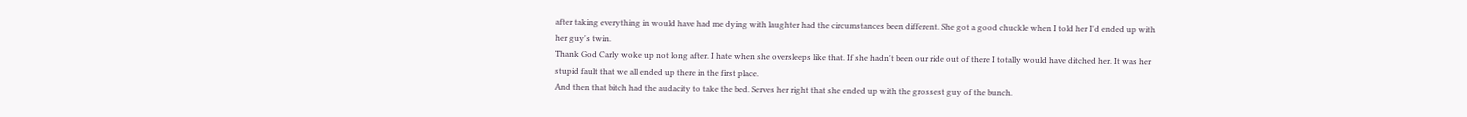after taking everything in would have had me dying with laughter had the circumstances been different. She got a good chuckle when I told her I'd ended up with her guy's twin.
Thank God Carly woke up not long after. I hate when she oversleeps like that. If she hadn't been our ride out of there I totally would have ditched her. It was her stupid fault that we all ended up there in the first place.
And then that bitch had the audacity to take the bed. Serves her right that she ended up with the grossest guy of the bunch.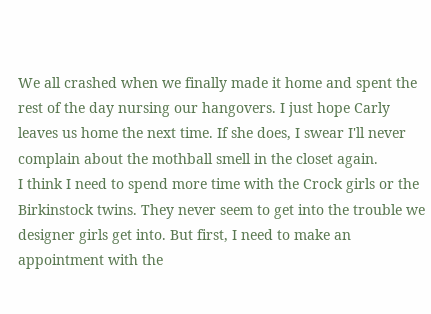We all crashed when we finally made it home and spent the rest of the day nursing our hangovers. I just hope Carly leaves us home the next time. If she does, I swear I'll never complain about the mothball smell in the closet again.
I think I need to spend more time with the Crock girls or the Birkinstock twins. They never seem to get into the trouble we designer girls get into. But first, I need to make an appointment with the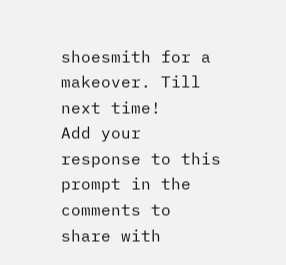shoesmith for a makeover. Till next time!
Add your response to this prompt in the comments to share with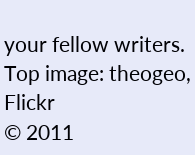your fellow writers.
Top image: theogeo, Flickr
© 2011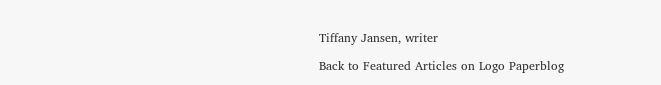Tiffany Jansen, writer

Back to Featured Articles on Logo Paperblog